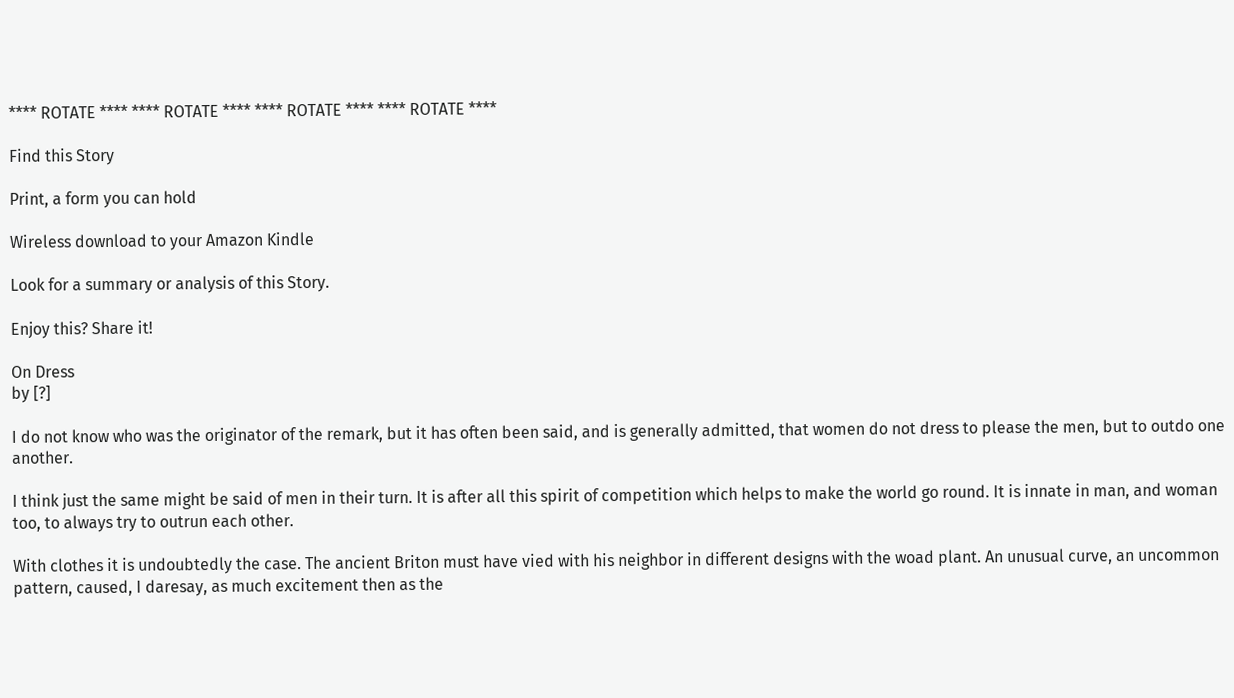**** ROTATE **** **** ROTATE **** **** ROTATE **** **** ROTATE ****

Find this Story

Print, a form you can hold

Wireless download to your Amazon Kindle

Look for a summary or analysis of this Story.

Enjoy this? Share it!

On Dress
by [?]

I do not know who was the originator of the remark, but it has often been said, and is generally admitted, that women do not dress to please the men, but to outdo one another.

I think just the same might be said of men in their turn. It is after all this spirit of competition which helps to make the world go round. It is innate in man, and woman too, to always try to outrun each other.

With clothes it is undoubtedly the case. The ancient Briton must have vied with his neighbor in different designs with the woad plant. An unusual curve, an uncommon pattern, caused, I daresay, as much excitement then as the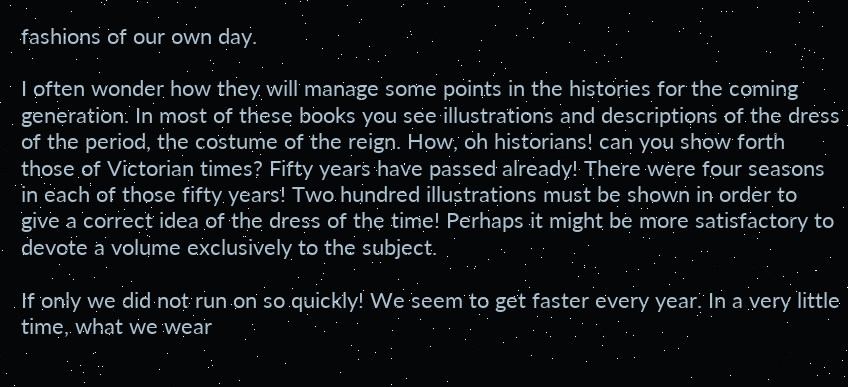fashions of our own day.

I often wonder how they will manage some points in the histories for the coming generation. In most of these books you see illustrations and descriptions of the dress of the period, the costume of the reign. How, oh historians! can you show forth those of Victorian times? Fifty years have passed already! There were four seasons in each of those fifty years! Two hundred illustrations must be shown in order to give a correct idea of the dress of the time! Perhaps it might be more satisfactory to devote a volume exclusively to the subject.

If only we did not run on so quickly! We seem to get faster every year. In a very little time, what we wear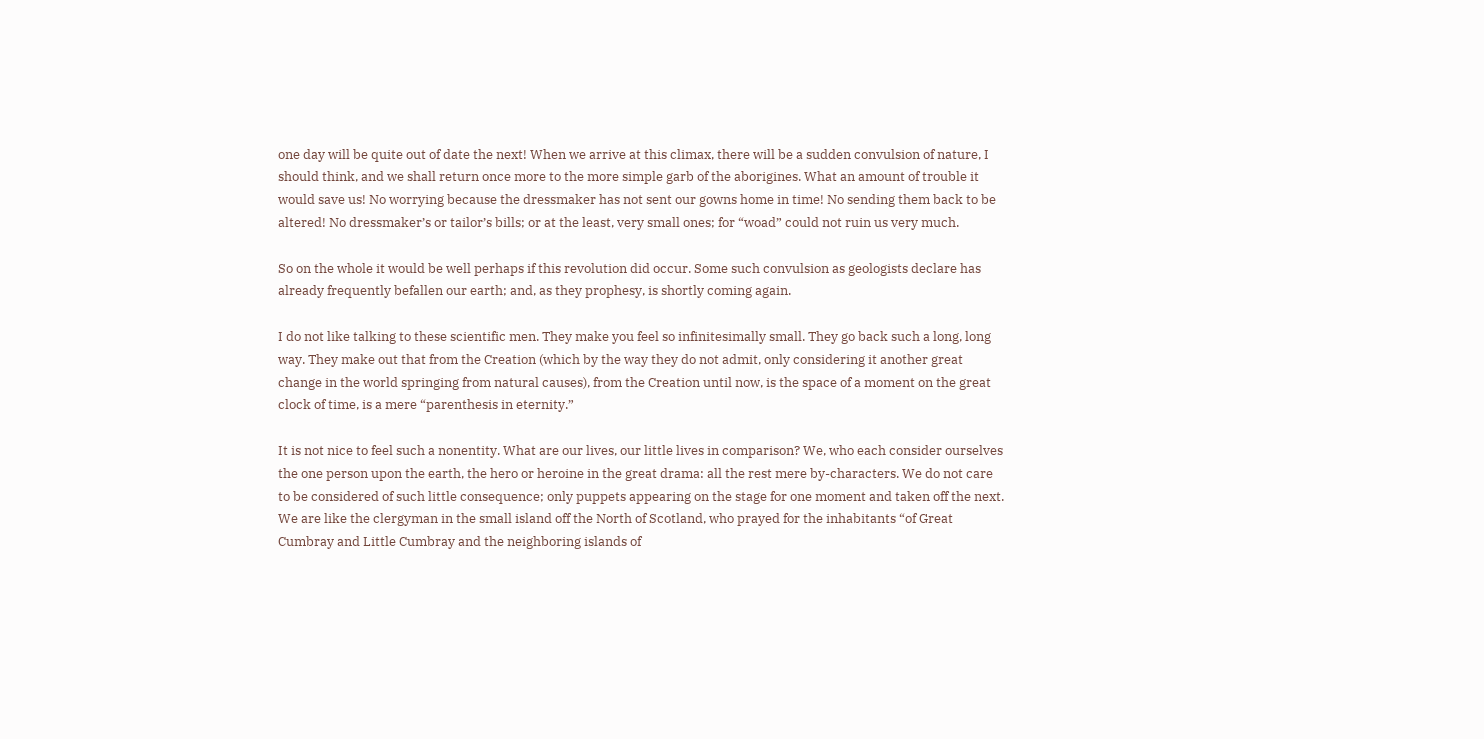one day will be quite out of date the next! When we arrive at this climax, there will be a sudden convulsion of nature, I should think, and we shall return once more to the more simple garb of the aborigines. What an amount of trouble it would save us! No worrying because the dressmaker has not sent our gowns home in time! No sending them back to be altered! No dressmaker’s or tailor’s bills; or at the least, very small ones; for “woad” could not ruin us very much.

So on the whole it would be well perhaps if this revolution did occur. Some such convulsion as geologists declare has already frequently befallen our earth; and, as they prophesy, is shortly coming again.

I do not like talking to these scientific men. They make you feel so infinitesimally small. They go back such a long, long way. They make out that from the Creation (which by the way they do not admit, only considering it another great change in the world springing from natural causes), from the Creation until now, is the space of a moment on the great clock of time, is a mere “parenthesis in eternity.”

It is not nice to feel such a nonentity. What are our lives, our little lives in comparison? We, who each consider ourselves the one person upon the earth, the hero or heroine in the great drama: all the rest mere by-characters. We do not care to be considered of such little consequence; only puppets appearing on the stage for one moment and taken off the next. We are like the clergyman in the small island off the North of Scotland, who prayed for the inhabitants “of Great Cumbray and Little Cumbray and the neighboring islands of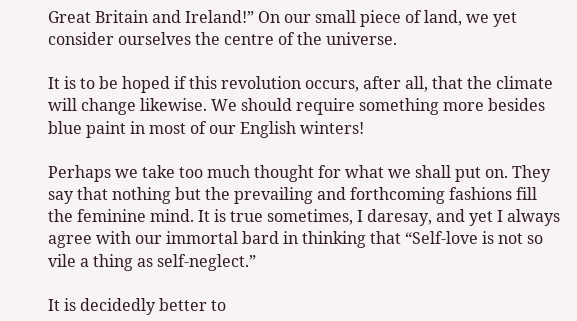Great Britain and Ireland!” On our small piece of land, we yet consider ourselves the centre of the universe.

It is to be hoped if this revolution occurs, after all, that the climate will change likewise. We should require something more besides blue paint in most of our English winters!

Perhaps we take too much thought for what we shall put on. They say that nothing but the prevailing and forthcoming fashions fill the feminine mind. It is true sometimes, I daresay, and yet I always agree with our immortal bard in thinking that “Self-love is not so vile a thing as self-neglect.”

It is decidedly better to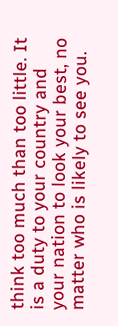think too much than too little. It is a duty to your country and your nation to look your best, no matter who is likely to see you.